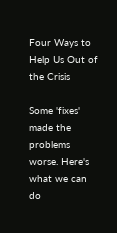Four Ways to Help Us Out of the Crisis

Some 'fixes' made the problems worse. Here's what we can do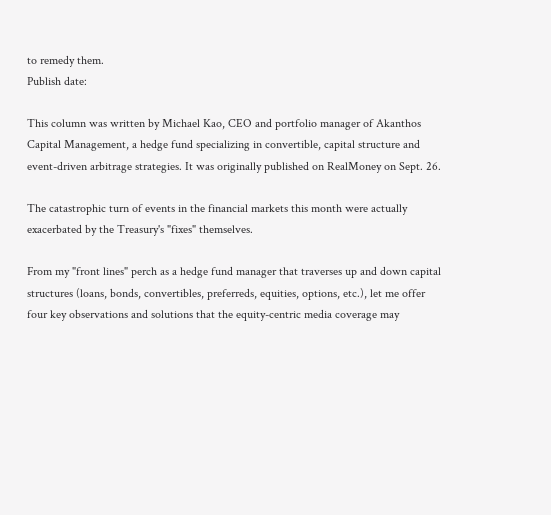to remedy them.
Publish date:

This column was written by Michael Kao, CEO and portfolio manager of Akanthos Capital Management, a hedge fund specializing in convertible, capital structure and event-driven arbitrage strategies. It was originally published on RealMoney on Sept. 26.

The catastrophic turn of events in the financial markets this month were actually exacerbated by the Treasury's "fixes" themselves.

From my "front lines" perch as a hedge fund manager that traverses up and down capital structures (loans, bonds, convertibles, preferreds, equities, options, etc.), let me offer four key observations and solutions that the equity-centric media coverage may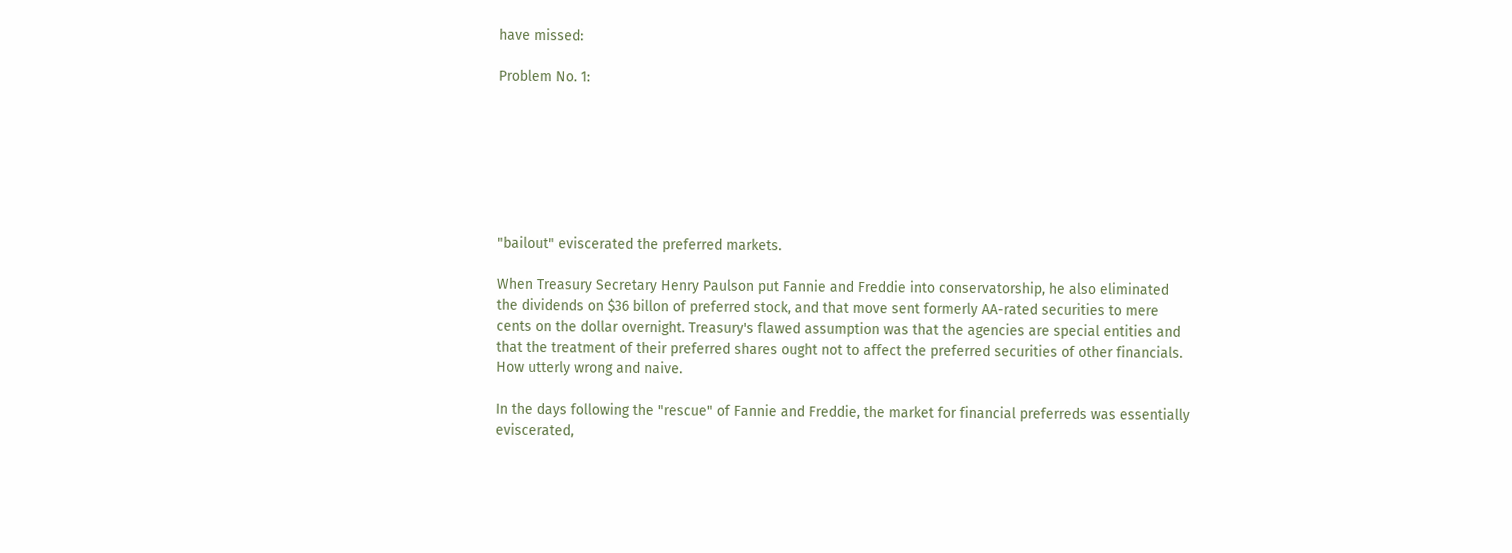have missed:

Problem No. 1:







"bailout" eviscerated the preferred markets.

When Treasury Secretary Henry Paulson put Fannie and Freddie into conservatorship, he also eliminated the dividends on $36 billon of preferred stock, and that move sent formerly AA-rated securities to mere cents on the dollar overnight. Treasury's flawed assumption was that the agencies are special entities and that the treatment of their preferred shares ought not to affect the preferred securities of other financials. How utterly wrong and naive.

In the days following the "rescue" of Fannie and Freddie, the market for financial preferreds was essentially eviscerated,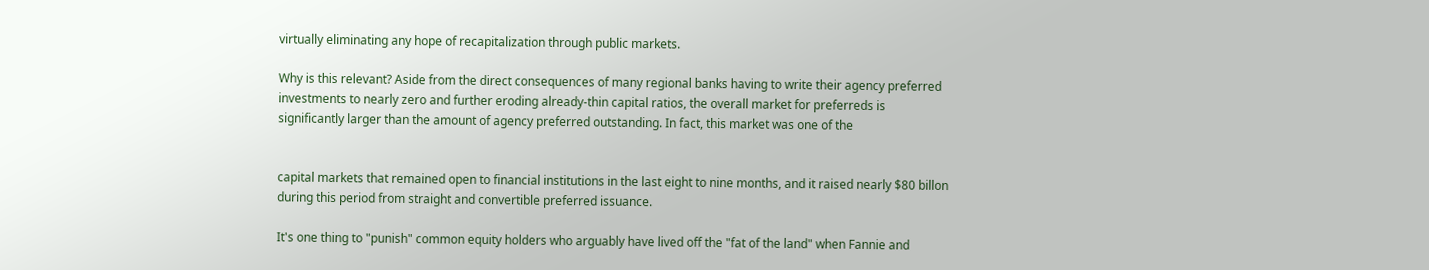virtually eliminating any hope of recapitalization through public markets.

Why is this relevant? Aside from the direct consequences of many regional banks having to write their agency preferred investments to nearly zero and further eroding already-thin capital ratios, the overall market for preferreds is significantly larger than the amount of agency preferred outstanding. In fact, this market was one of the


capital markets that remained open to financial institutions in the last eight to nine months, and it raised nearly $80 billon during this period from straight and convertible preferred issuance.

It's one thing to "punish" common equity holders who arguably have lived off the "fat of the land" when Fannie and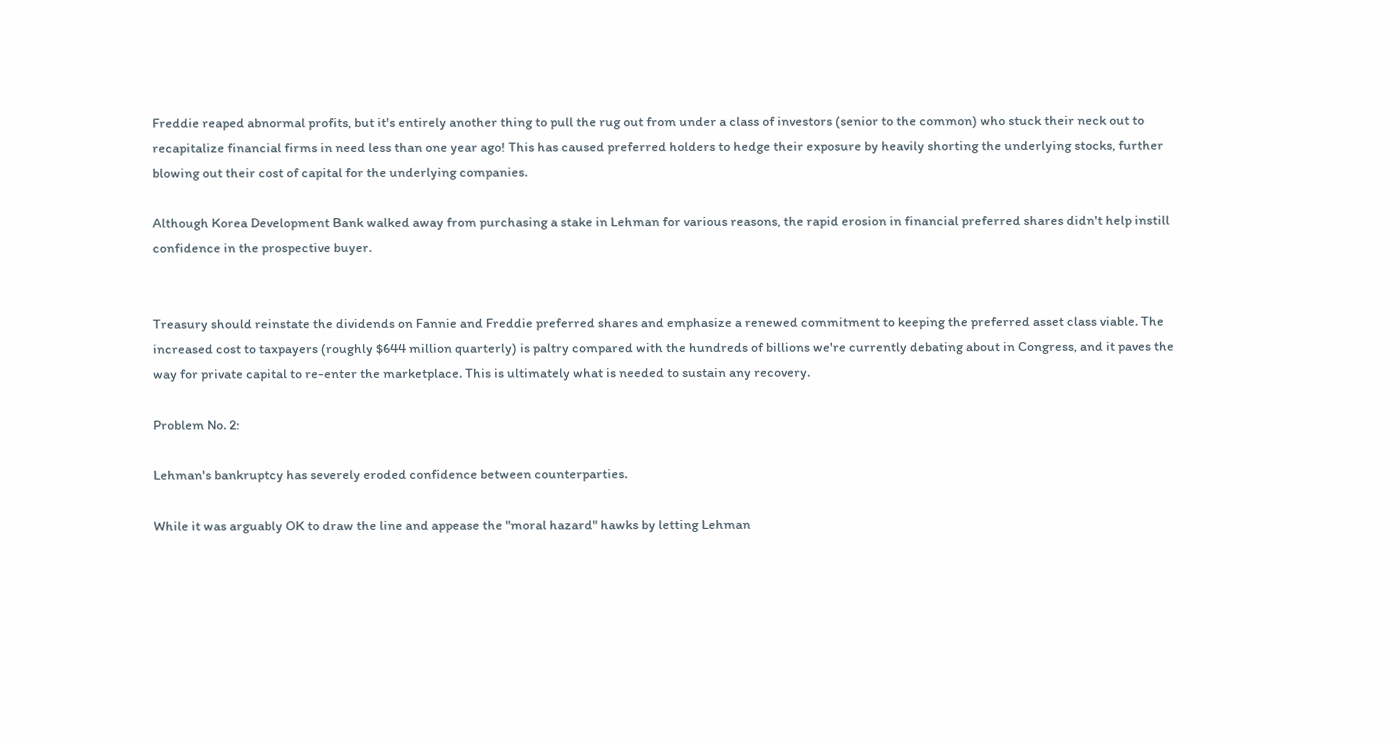Freddie reaped abnormal profits, but it's entirely another thing to pull the rug out from under a class of investors (senior to the common) who stuck their neck out to recapitalize financial firms in need less than one year ago! This has caused preferred holders to hedge their exposure by heavily shorting the underlying stocks, further blowing out their cost of capital for the underlying companies.

Although Korea Development Bank walked away from purchasing a stake in Lehman for various reasons, the rapid erosion in financial preferred shares didn't help instill confidence in the prospective buyer.


Treasury should reinstate the dividends on Fannie and Freddie preferred shares and emphasize a renewed commitment to keeping the preferred asset class viable. The increased cost to taxpayers (roughly $644 million quarterly) is paltry compared with the hundreds of billions we're currently debating about in Congress, and it paves the way for private capital to re-enter the marketplace. This is ultimately what is needed to sustain any recovery.

Problem No. 2:

Lehman's bankruptcy has severely eroded confidence between counterparties.

While it was arguably OK to draw the line and appease the "moral hazard" hawks by letting Lehman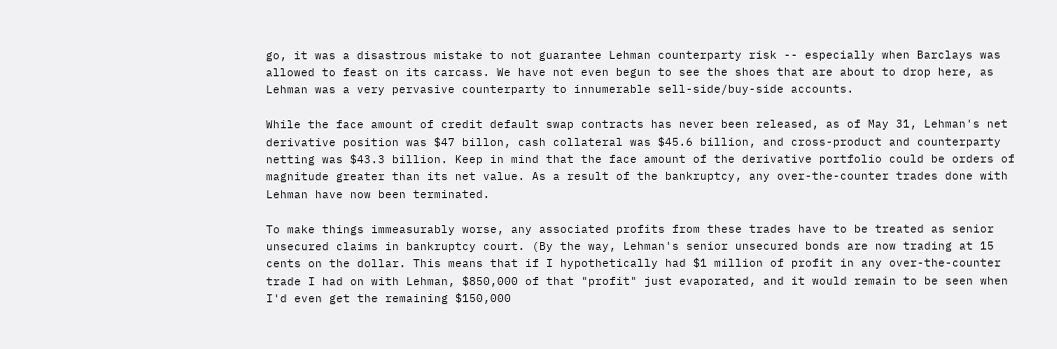go, it was a disastrous mistake to not guarantee Lehman counterparty risk -- especially when Barclays was allowed to feast on its carcass. We have not even begun to see the shoes that are about to drop here, as Lehman was a very pervasive counterparty to innumerable sell-side/buy-side accounts.

While the face amount of credit default swap contracts has never been released, as of May 31, Lehman's net derivative position was $47 billon, cash collateral was $45.6 billion, and cross-product and counterparty netting was $43.3 billion. Keep in mind that the face amount of the derivative portfolio could be orders of magnitude greater than its net value. As a result of the bankruptcy, any over-the-counter trades done with Lehman have now been terminated.

To make things immeasurably worse, any associated profits from these trades have to be treated as senior unsecured claims in bankruptcy court. (By the way, Lehman's senior unsecured bonds are now trading at 15 cents on the dollar. This means that if I hypothetically had $1 million of profit in any over-the-counter trade I had on with Lehman, $850,000 of that "profit" just evaporated, and it would remain to be seen when I'd even get the remaining $150,000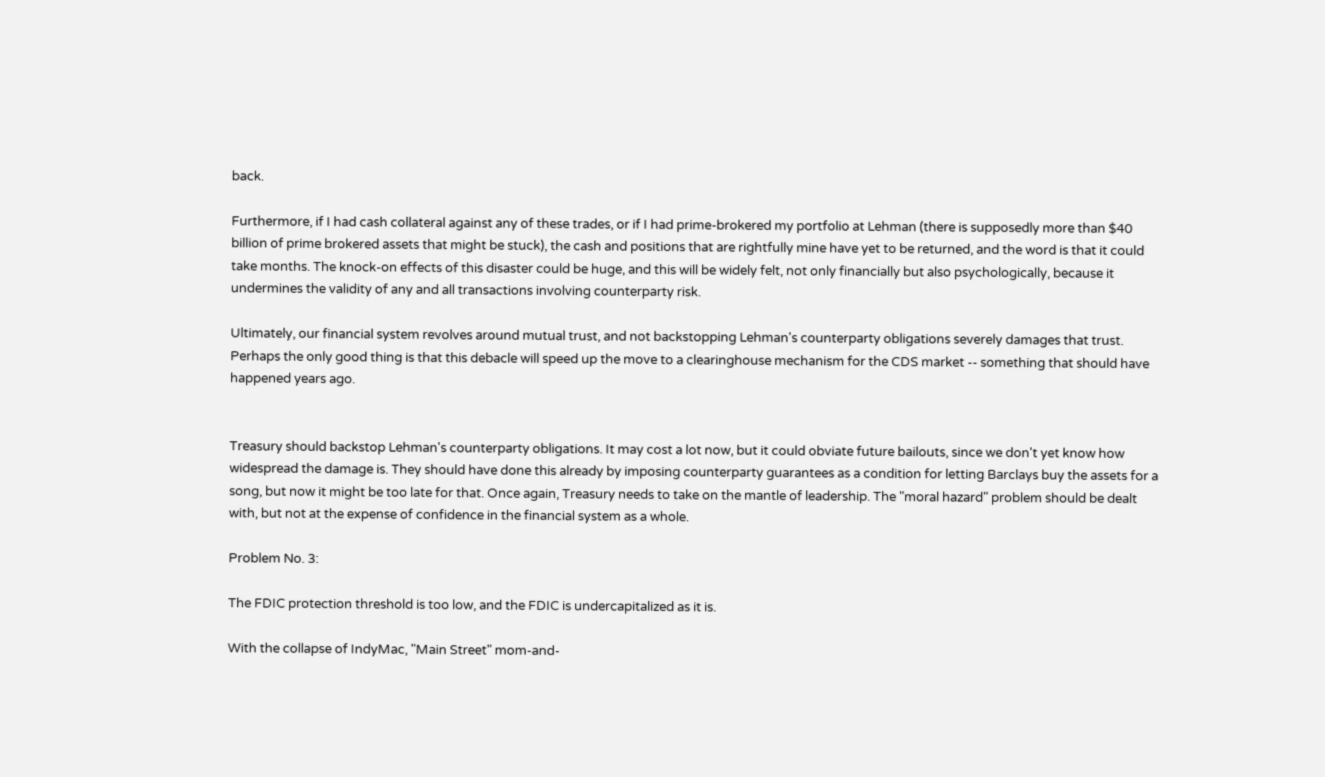back.

Furthermore, if I had cash collateral against any of these trades, or if I had prime-brokered my portfolio at Lehman (there is supposedly more than $40 billion of prime brokered assets that might be stuck), the cash and positions that are rightfully mine have yet to be returned, and the word is that it could take months. The knock-on effects of this disaster could be huge, and this will be widely felt, not only financially but also psychologically, because it undermines the validity of any and all transactions involving counterparty risk.

Ultimately, our financial system revolves around mutual trust, and not backstopping Lehman's counterparty obligations severely damages that trust. Perhaps the only good thing is that this debacle will speed up the move to a clearinghouse mechanism for the CDS market -- something that should have happened years ago.


Treasury should backstop Lehman's counterparty obligations. It may cost a lot now, but it could obviate future bailouts, since we don't yet know how widespread the damage is. They should have done this already by imposing counterparty guarantees as a condition for letting Barclays buy the assets for a song, but now it might be too late for that. Once again, Treasury needs to take on the mantle of leadership. The "moral hazard" problem should be dealt with, but not at the expense of confidence in the financial system as a whole.

Problem No. 3:

The FDIC protection threshold is too low, and the FDIC is undercapitalized as it is.

With the collapse of IndyMac, "Main Street" mom-and-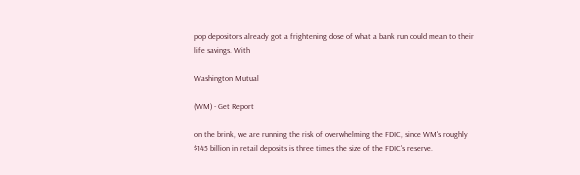pop depositors already got a frightening dose of what a bank run could mean to their life savings. With

Washington Mutual

(WM) - Get Report

on the brink, we are running the risk of overwhelming the FDIC, since WM's roughly $145 billion in retail deposits is three times the size of the FDIC's reserve.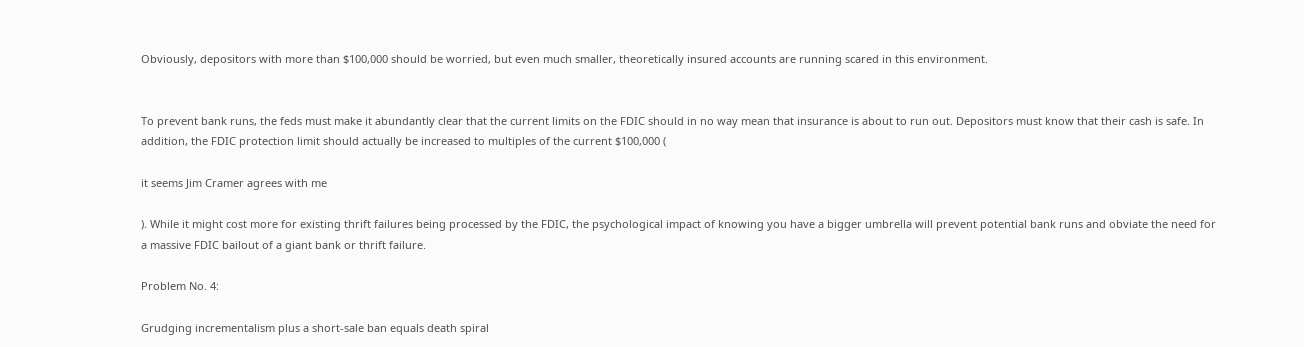Obviously, depositors with more than $100,000 should be worried, but even much smaller, theoretically insured accounts are running scared in this environment.


To prevent bank runs, the feds must make it abundantly clear that the current limits on the FDIC should in no way mean that insurance is about to run out. Depositors must know that their cash is safe. In addition, the FDIC protection limit should actually be increased to multiples of the current $100,000 (

it seems Jim Cramer agrees with me

). While it might cost more for existing thrift failures being processed by the FDIC, the psychological impact of knowing you have a bigger umbrella will prevent potential bank runs and obviate the need for a massive FDIC bailout of a giant bank or thrift failure.

Problem No. 4:

Grudging incrementalism plus a short-sale ban equals death spiral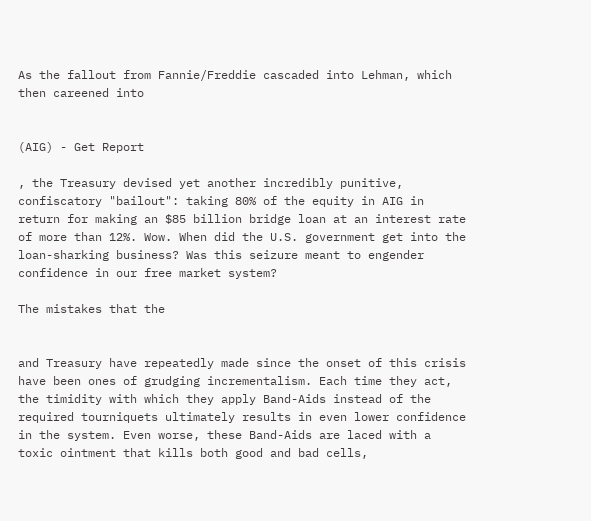As the fallout from Fannie/Freddie cascaded into Lehman, which then careened into


(AIG) - Get Report

, the Treasury devised yet another incredibly punitive, confiscatory "bailout": taking 80% of the equity in AIG in return for making an $85 billion bridge loan at an interest rate of more than 12%. Wow. When did the U.S. government get into the loan-sharking business? Was this seizure meant to engender confidence in our free market system?

The mistakes that the


and Treasury have repeatedly made since the onset of this crisis have been ones of grudging incrementalism. Each time they act, the timidity with which they apply Band-Aids instead of the required tourniquets ultimately results in even lower confidence in the system. Even worse, these Band-Aids are laced with a toxic ointment that kills both good and bad cells,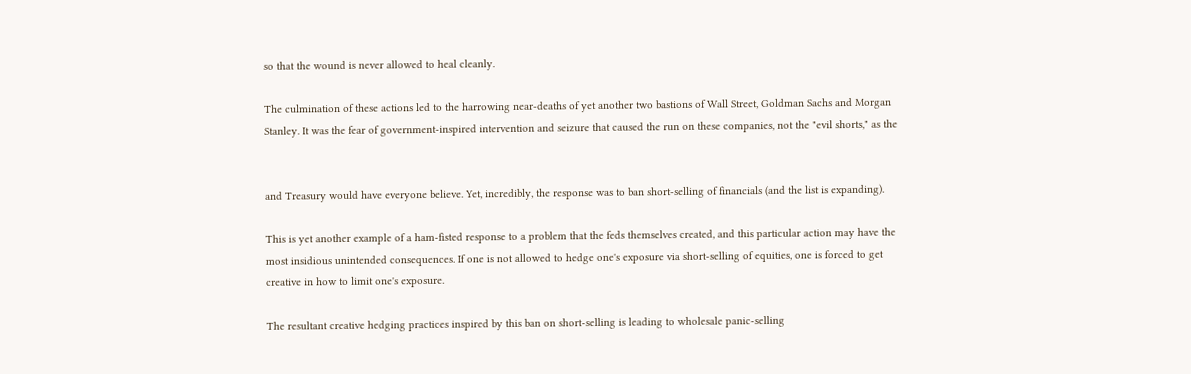so that the wound is never allowed to heal cleanly.

The culmination of these actions led to the harrowing near-deaths of yet another two bastions of Wall Street, Goldman Sachs and Morgan Stanley. It was the fear of government-inspired intervention and seizure that caused the run on these companies, not the "evil shorts," as the


and Treasury would have everyone believe. Yet, incredibly, the response was to ban short-selling of financials (and the list is expanding).

This is yet another example of a ham-fisted response to a problem that the feds themselves created, and this particular action may have the most insidious unintended consequences. If one is not allowed to hedge one's exposure via short-selling of equities, one is forced to get creative in how to limit one's exposure.

The resultant creative hedging practices inspired by this ban on short-selling is leading to wholesale panic-selling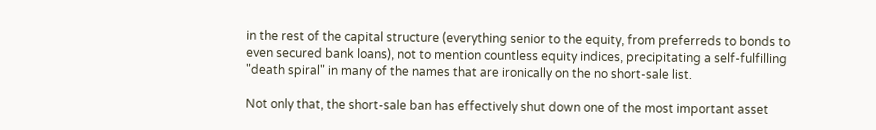in the rest of the capital structure (everything senior to the equity, from preferreds to bonds to even secured bank loans), not to mention countless equity indices, precipitating a self-fulfilling "death spiral" in many of the names that are ironically on the no short-sale list.

Not only that, the short-sale ban has effectively shut down one of the most important asset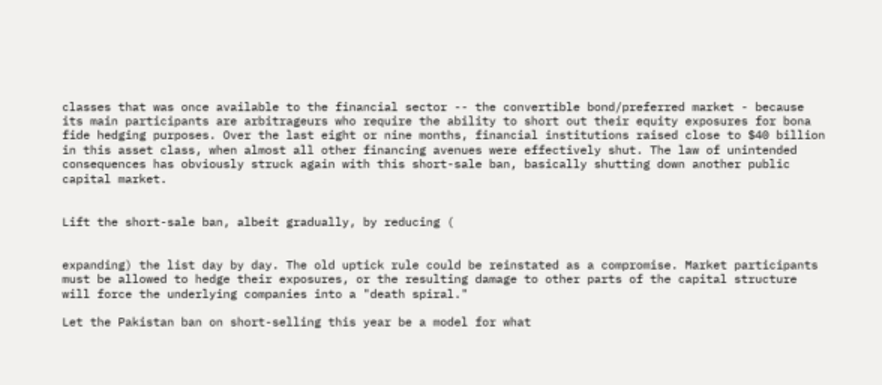classes that was once available to the financial sector -- the convertible bond/preferred market - because its main participants are arbitrageurs who require the ability to short out their equity exposures for bona fide hedging purposes. Over the last eight or nine months, financial institutions raised close to $40 billion in this asset class, when almost all other financing avenues were effectively shut. The law of unintended consequences has obviously struck again with this short-sale ban, basically shutting down another public capital market.


Lift the short-sale ban, albeit gradually, by reducing (


expanding) the list day by day. The old uptick rule could be reinstated as a compromise. Market participants must be allowed to hedge their exposures, or the resulting damage to other parts of the capital structure will force the underlying companies into a "death spiral."

Let the Pakistan ban on short-selling this year be a model for what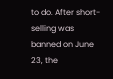to do. After short-selling was banned on June 23, the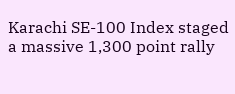Karachi SE-100 Index staged a massive 1,300 point rally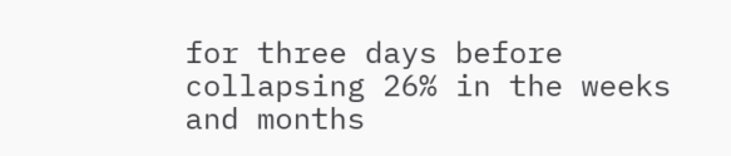for three days before collapsing 26% in the weeks and months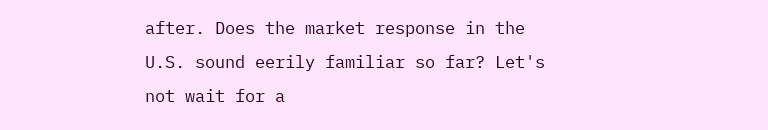after. Does the market response in the U.S. sound eerily familiar so far? Let's not wait for a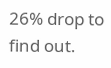26% drop to find out.